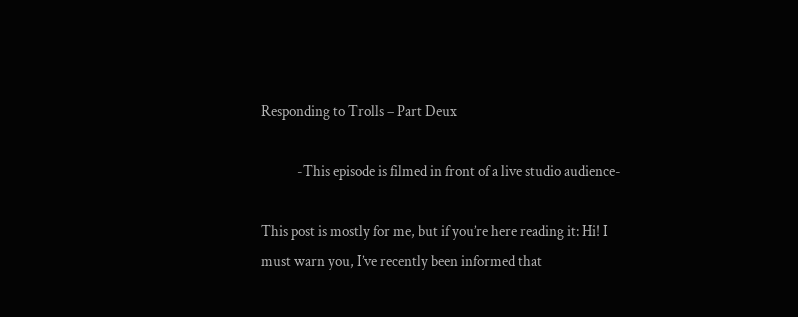Responding to Trolls – Part Deux

            -This episode is filmed in front of a live studio audience-

This post is mostly for me, but if you’re here reading it: Hi! I must warn you, I’ve recently been informed that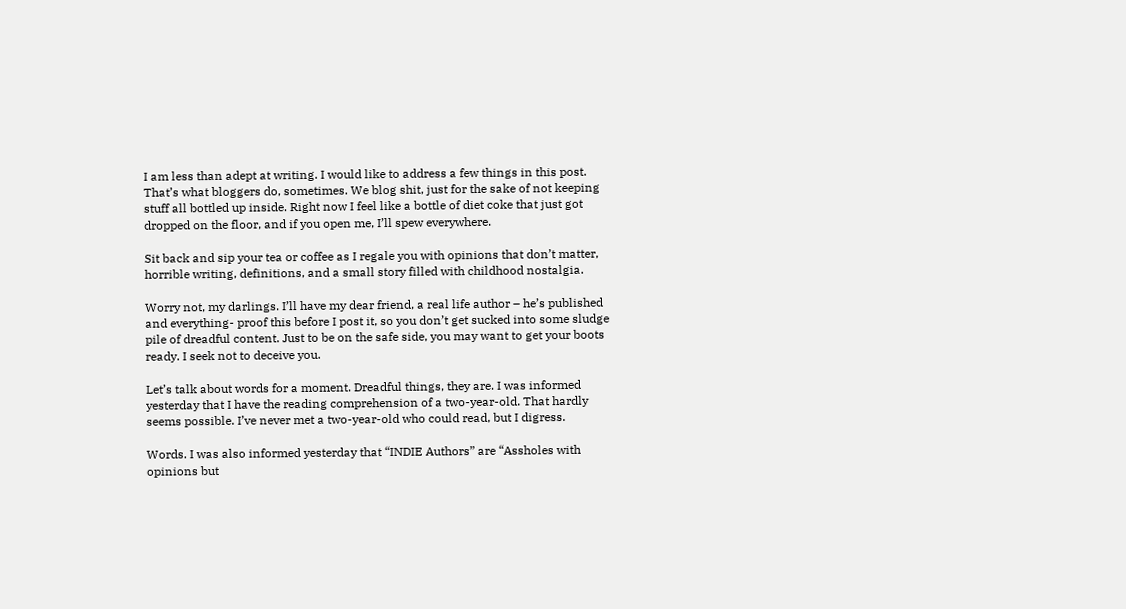I am less than adept at writing. I would like to address a few things in this post. That’s what bloggers do, sometimes. We blog shit, just for the sake of not keeping stuff all bottled up inside. Right now I feel like a bottle of diet coke that just got dropped on the floor, and if you open me, I’ll spew everywhere.

Sit back and sip your tea or coffee as I regale you with opinions that don’t matter, horrible writing, definitions, and a small story filled with childhood nostalgia.

Worry not, my darlings. I’ll have my dear friend, a real life author – he’s published and everything- proof this before I post it, so you don’t get sucked into some sludge pile of dreadful content. Just to be on the safe side, you may want to get your boots ready. I seek not to deceive you.

Let’s talk about words for a moment. Dreadful things, they are. I was informed yesterday that I have the reading comprehension of a two-year-old. That hardly seems possible. I’ve never met a two-year-old who could read, but I digress.

Words. I was also informed yesterday that “INDIE Authors” are “Assholes with opinions but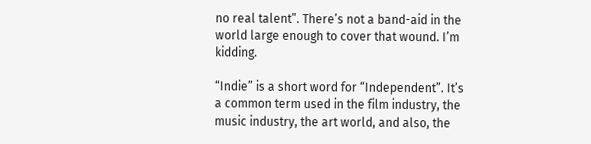no real talent”. There’s not a band-aid in the world large enough to cover that wound. I’m kidding.

“Indie” is a short word for “Independent”. It’s a common term used in the film industry, the music industry, the art world, and also, the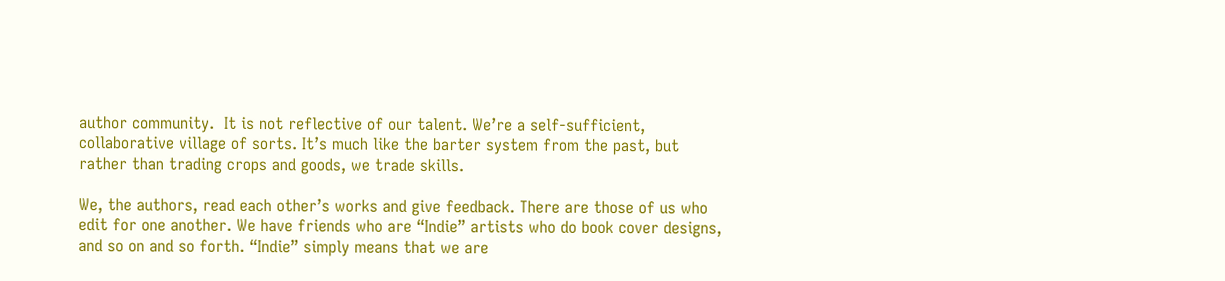author community.  It is not reflective of our talent. We’re a self-sufficient, collaborative village of sorts. It’s much like the barter system from the past, but rather than trading crops and goods, we trade skills.

We, the authors, read each other’s works and give feedback. There are those of us who edit for one another. We have friends who are “Indie” artists who do book cover designs, and so on and so forth. “Indie” simply means that we are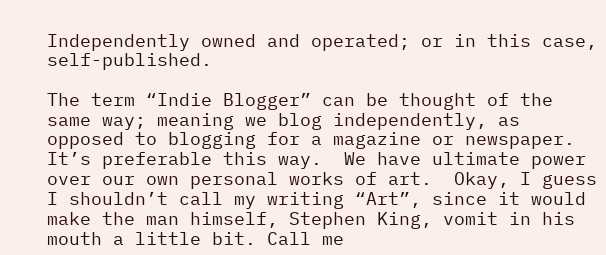Independently owned and operated; or in this case, self-published.

The term “Indie Blogger” can be thought of the same way; meaning we blog independently, as opposed to blogging for a magazine or newspaper. It’s preferable this way.  We have ultimate power over our own personal works of art.  Okay, I guess I shouldn’t call my writing “Art”, since it would make the man himself, Stephen King, vomit in his mouth a little bit. Call me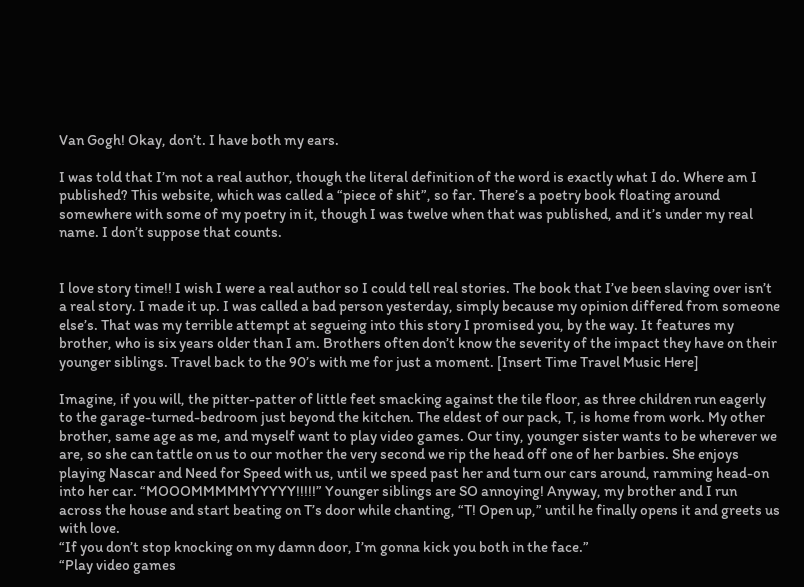Van Gogh! Okay, don’t. I have both my ears.

I was told that I’m not a real author, though the literal definition of the word is exactly what I do. Where am I published? This website, which was called a “piece of shit”, so far. There’s a poetry book floating around somewhere with some of my poetry in it, though I was twelve when that was published, and it’s under my real name. I don’t suppose that counts.


I love story time!! I wish I were a real author so I could tell real stories. The book that I’ve been slaving over isn’t a real story. I made it up. I was called a bad person yesterday, simply because my opinion differed from someone else’s. That was my terrible attempt at segueing into this story I promised you, by the way. It features my brother, who is six years older than I am. Brothers often don’t know the severity of the impact they have on their younger siblings. Travel back to the 90’s with me for just a moment. [Insert Time Travel Music Here]

Imagine, if you will, the pitter-patter of little feet smacking against the tile floor, as three children run eagerly to the garage-turned-bedroom just beyond the kitchen. The eldest of our pack, T, is home from work. My other brother, same age as me, and myself want to play video games. Our tiny, younger sister wants to be wherever we are, so she can tattle on us to our mother the very second we rip the head off one of her barbies. She enjoys playing Nascar and Need for Speed with us, until we speed past her and turn our cars around, ramming head-on into her car. “MOOOMMMMMYYYYY!!!!!” Younger siblings are SO annoying! Anyway, my brother and I run across the house and start beating on T’s door while chanting, “T! Open up,” until he finally opens it and greets us with love.
“If you don’t stop knocking on my damn door, I’m gonna kick you both in the face.”
“Play video games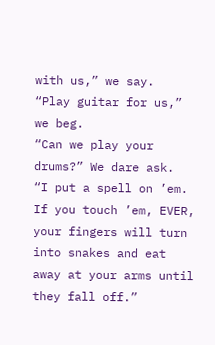with us,” we say.
“Play guitar for us,” we beg.
“Can we play your drums?” We dare ask.
“I put a spell on ’em. If you touch ’em, EVER, your fingers will turn into snakes and eat away at your arms until they fall off.”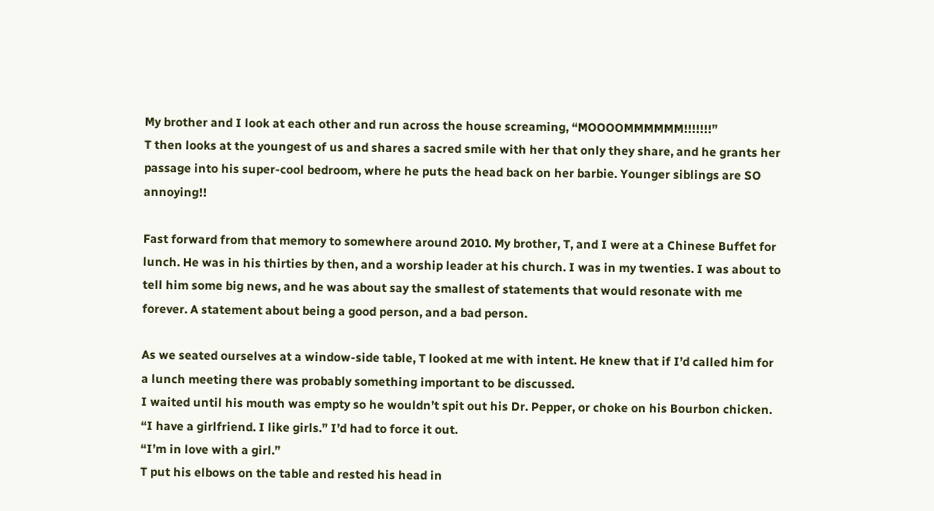My brother and I look at each other and run across the house screaming, “MOOOOMMMMMM!!!!!!!”
T then looks at the youngest of us and shares a sacred smile with her that only they share, and he grants her passage into his super-cool bedroom, where he puts the head back on her barbie. Younger siblings are SO annoying!!

Fast forward from that memory to somewhere around 2010. My brother, T, and I were at a Chinese Buffet for lunch. He was in his thirties by then, and a worship leader at his church. I was in my twenties. I was about to tell him some big news, and he was about say the smallest of statements that would resonate with me forever. A statement about being a good person, and a bad person.

As we seated ourselves at a window-side table, T looked at me with intent. He knew that if I’d called him for a lunch meeting there was probably something important to be discussed.
I waited until his mouth was empty so he wouldn’t spit out his Dr. Pepper, or choke on his Bourbon chicken.
“I have a girlfriend. I like girls.” I’d had to force it out.
“I’m in love with a girl.”
T put his elbows on the table and rested his head in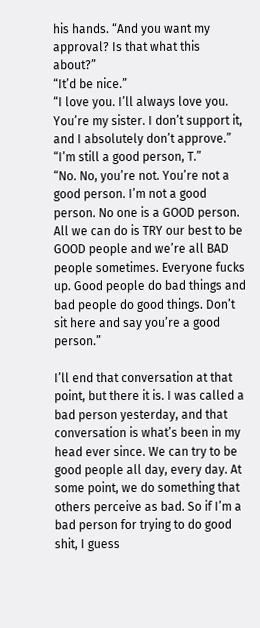his hands. “And you want my approval? Is that what this about?”
“It’d be nice.”
“I love you. I’ll always love you. You’re my sister. I don’t support it, and I absolutely don’t approve.”
“I’m still a good person, T.”
“No. No, you’re not. You’re not a good person. I’m not a good person. No one is a GOOD person. All we can do is TRY our best to be GOOD people and we’re all BAD people sometimes. Everyone fucks up. Good people do bad things and bad people do good things. Don’t sit here and say you’re a good person.”

I’ll end that conversation at that point, but there it is. I was called a bad person yesterday, and that conversation is what’s been in my head ever since. We can try to be good people all day, every day. At some point, we do something that others perceive as bad. So if I’m a bad person for trying to do good shit, I guess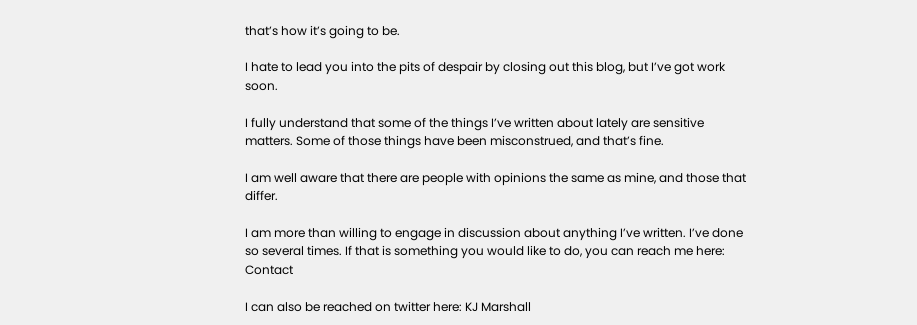that’s how it’s going to be.

I hate to lead you into the pits of despair by closing out this blog, but I’ve got work soon.

I fully understand that some of the things I’ve written about lately are sensitive matters. Some of those things have been misconstrued, and that’s fine.

I am well aware that there are people with opinions the same as mine, and those that differ.

I am more than willing to engage in discussion about anything I’ve written. I’ve done so several times. If that is something you would like to do, you can reach me here: Contact

I can also be reached on twitter here: KJ Marshall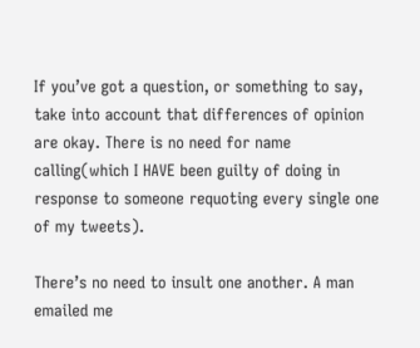If you’ve got a question, or something to say, take into account that differences of opinion are okay. There is no need for name calling(which I HAVE been guilty of doing in response to someone requoting every single one of my tweets).

There’s no need to insult one another. A man emailed me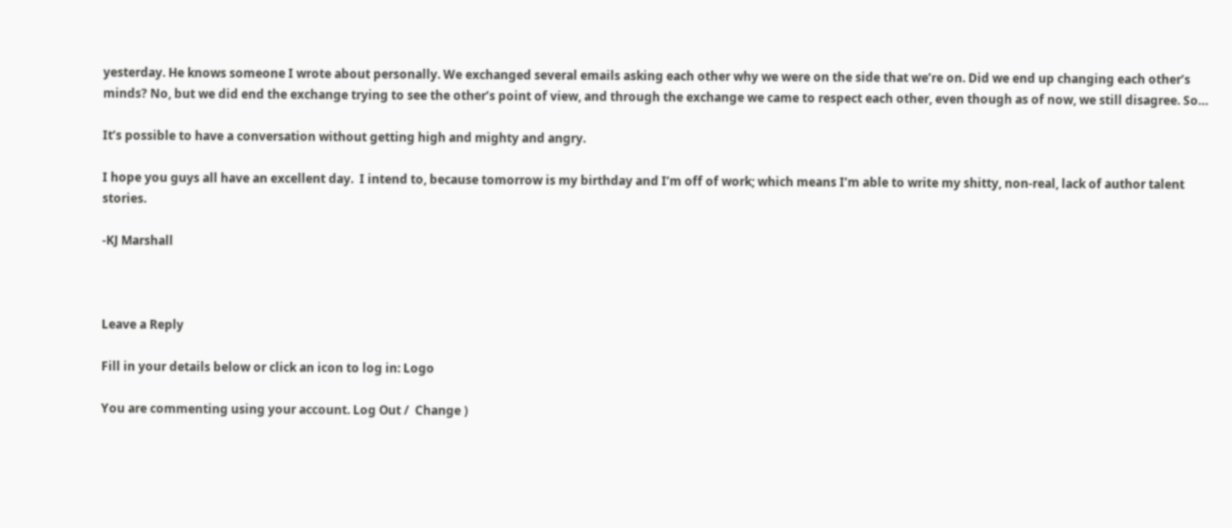yesterday. He knows someone I wrote about personally. We exchanged several emails asking each other why we were on the side that we’re on. Did we end up changing each other’s minds? No, but we did end the exchange trying to see the other’s point of view, and through the exchange we came to respect each other, even though as of now, we still disagree. So…

It’s possible to have a conversation without getting high and mighty and angry.

I hope you guys all have an excellent day.  I intend to, because tomorrow is my birthday and I’m off of work; which means I’m able to write my shitty, non-real, lack of author talent stories.

-KJ Marshall



Leave a Reply

Fill in your details below or click an icon to log in: Logo

You are commenting using your account. Log Out /  Change )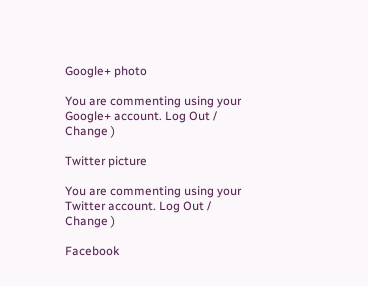Google+ photo

You are commenting using your Google+ account. Log Out /  Change )

Twitter picture

You are commenting using your Twitter account. Log Out /  Change )

Facebook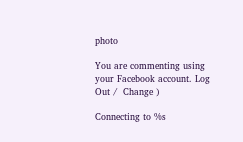photo

You are commenting using your Facebook account. Log Out /  Change )

Connecting to %s